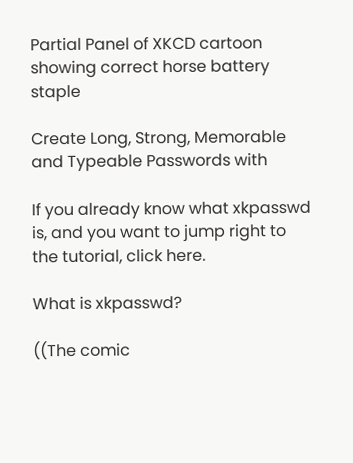Partial Panel of XKCD cartoon showing correct horse battery staple

Create Long, Strong, Memorable and Typeable Passwords with

If you already know what xkpasswd is, and you want to jump right to the tutorial, click here.

What is xkpasswd?

((The comic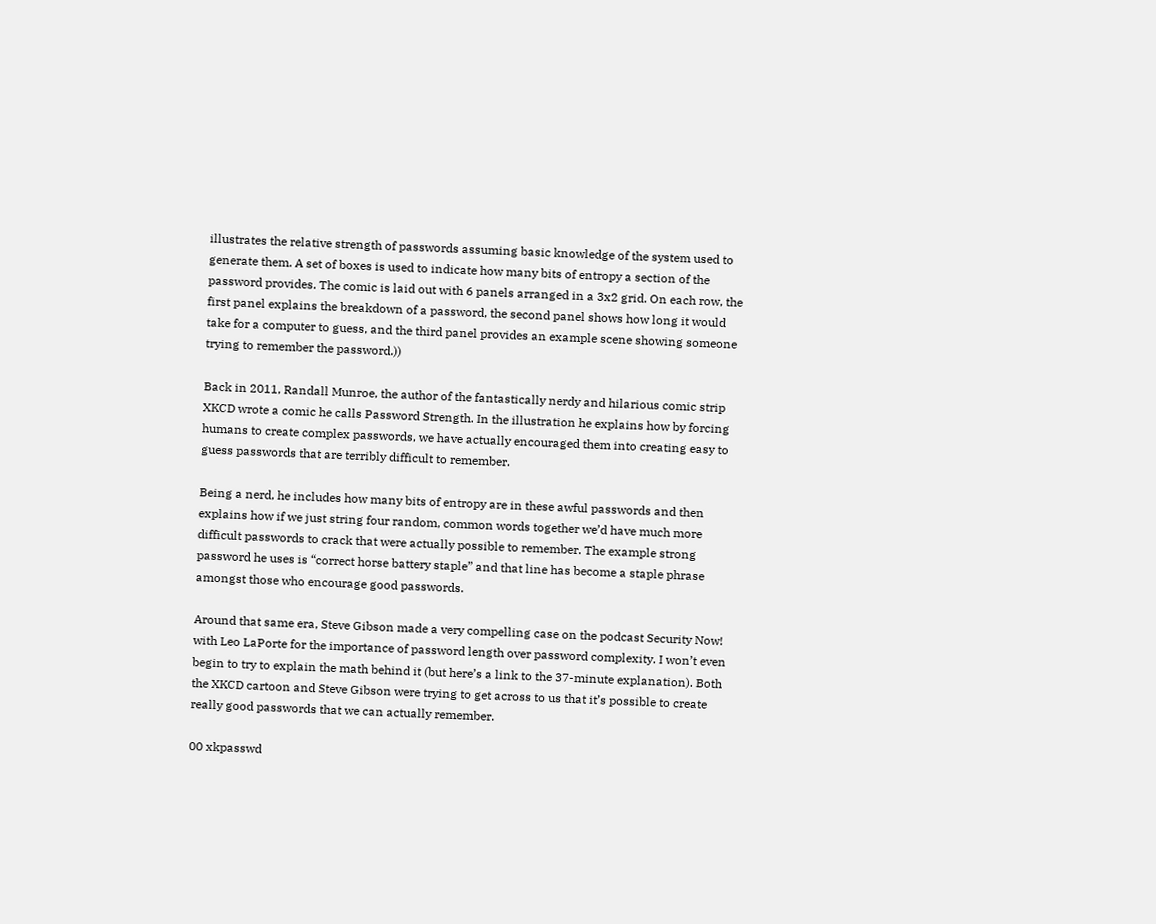illustrates the relative strength of passwords assuming basic knowledge of the system used to generate them. A set of boxes is used to indicate how many bits of entropy a section of the password provides. The comic is laid out with 6 panels arranged in a 3x2 grid. On each row, the first panel explains the breakdown of a password, the second panel shows how long it would take for a computer to guess, and the third panel provides an example scene showing someone trying to remember the password.))

Back in 2011, Randall Munroe, the author of the fantastically nerdy and hilarious comic strip XKCD wrote a comic he calls Password Strength. In the illustration he explains how by forcing humans to create complex passwords, we have actually encouraged them into creating easy to guess passwords that are terribly difficult to remember.

Being a nerd, he includes how many bits of entropy are in these awful passwords and then explains how if we just string four random, common words together we’d have much more difficult passwords to crack that were actually possible to remember. The example strong password he uses is “correct horse battery staple” and that line has become a staple phrase amongst those who encourage good passwords.

Around that same era, Steve Gibson made a very compelling case on the podcast Security Now! with Leo LaPorte for the importance of password length over password complexity. I won’t even begin to try to explain the math behind it (but here’s a link to the 37-minute explanation). Both the XKCD cartoon and Steve Gibson were trying to get across to us that it’s possible to create really good passwords that we can actually remember.

00 xkpasswd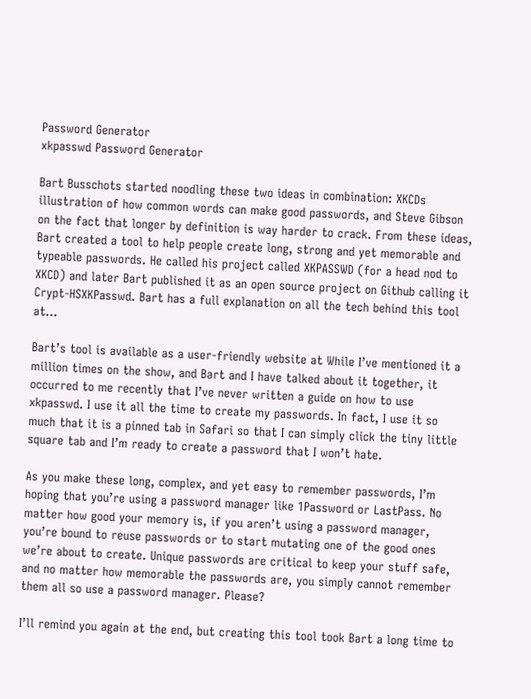Password Generator
xkpasswd Password Generator

Bart Busschots started noodling these two ideas in combination: XKCDs illustration of how common words can make good passwords, and Steve Gibson on the fact that longer by definition is way harder to crack. From these ideas, Bart created a tool to help people create long, strong and yet memorable and typeable passwords. He called his project called XKPASSWD (for a head nod to XKCD) and later Bart published it as an open source project on Github calling it Crypt-HSXKPasswd. Bart has a full explanation on all the tech behind this tool at…

Bart’s tool is available as a user-friendly website at While I’ve mentioned it a million times on the show, and Bart and I have talked about it together, it occurred to me recently that I’ve never written a guide on how to use xkpasswd. I use it all the time to create my passwords. In fact, I use it so much that it is a pinned tab in Safari so that I can simply click the tiny little square tab and I’m ready to create a password that I won’t hate.

As you make these long, complex, and yet easy to remember passwords, I’m hoping that you’re using a password manager like 1Password or LastPass. No matter how good your memory is, if you aren’t using a password manager, you’re bound to reuse passwords or to start mutating one of the good ones we’re about to create. Unique passwords are critical to keep your stuff safe, and no matter how memorable the passwords are, you simply cannot remember them all so use a password manager. Please?

I’ll remind you again at the end, but creating this tool took Bart a long time to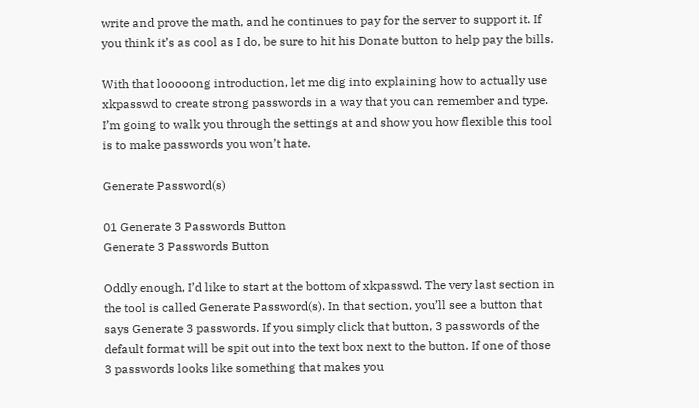write and prove the math, and he continues to pay for the server to support it. If you think it’s as cool as I do, be sure to hit his Donate button to help pay the bills.

With that looooong introduction, let me dig into explaining how to actually use xkpasswd to create strong passwords in a way that you can remember and type. I’m going to walk you through the settings at and show you how flexible this tool is to make passwords you won’t hate.

Generate Password(s)

01 Generate 3 Passwords Button
Generate 3 Passwords Button

Oddly enough, I’d like to start at the bottom of xkpasswd. The very last section in the tool is called Generate Password(s). In that section, you’ll see a button that says Generate 3 passwords. If you simply click that button, 3 passwords of the default format will be spit out into the text box next to the button. If one of those 3 passwords looks like something that makes you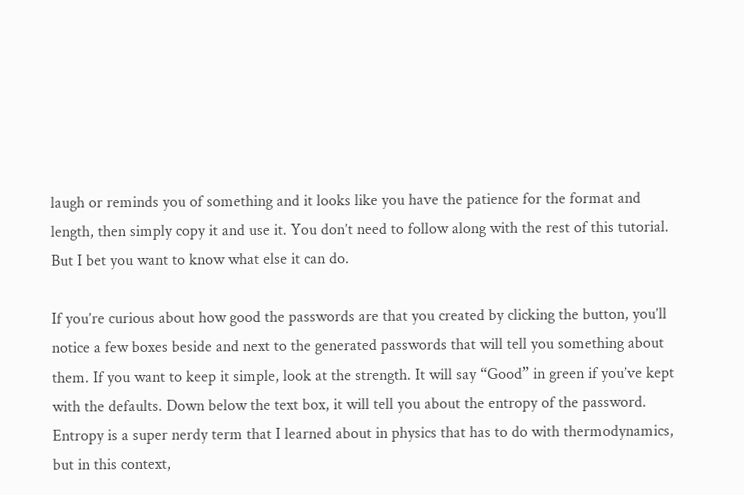laugh or reminds you of something and it looks like you have the patience for the format and length, then simply copy it and use it. You don’t need to follow along with the rest of this tutorial. But I bet you want to know what else it can do.

If you’re curious about how good the passwords are that you created by clicking the button, you’ll notice a few boxes beside and next to the generated passwords that will tell you something about them. If you want to keep it simple, look at the strength. It will say “Good” in green if you’ve kept with the defaults. Down below the text box, it will tell you about the entropy of the password. Entropy is a super nerdy term that I learned about in physics that has to do with thermodynamics, but in this context,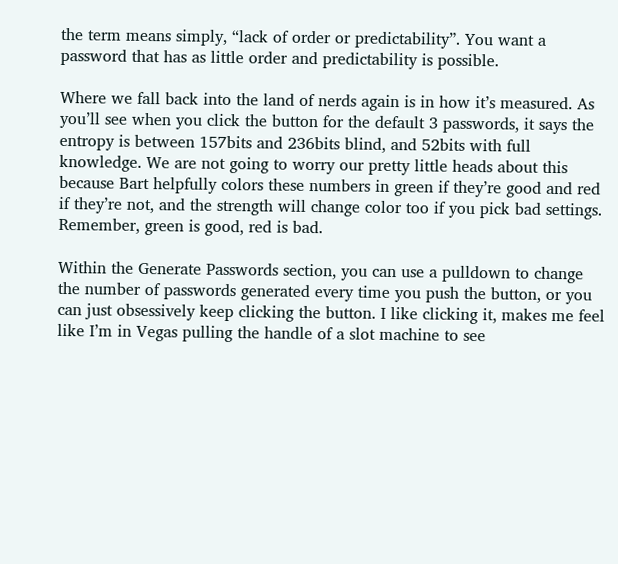the term means simply, “lack of order or predictability”. You want a password that has as little order and predictability is possible.

Where we fall back into the land of nerds again is in how it’s measured. As you’ll see when you click the button for the default 3 passwords, it says the entropy is between 157bits and 236bits blind, and 52bits with full knowledge. We are not going to worry our pretty little heads about this because Bart helpfully colors these numbers in green if they’re good and red if they’re not, and the strength will change color too if you pick bad settings. Remember, green is good, red is bad.

Within the Generate Passwords section, you can use a pulldown to change the number of passwords generated every time you push the button, or you can just obsessively keep clicking the button. I like clicking it, makes me feel like I’m in Vegas pulling the handle of a slot machine to see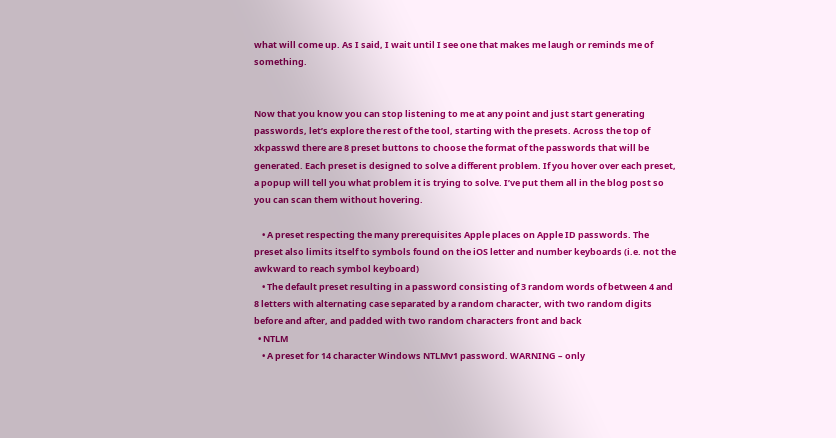what will come up. As I said, I wait until I see one that makes me laugh or reminds me of something.


Now that you know you can stop listening to me at any point and just start generating passwords, let’s explore the rest of the tool, starting with the presets. Across the top of xkpasswd there are 8 preset buttons to choose the format of the passwords that will be generated. Each preset is designed to solve a different problem. If you hover over each preset, a popup will tell you what problem it is trying to solve. I’ve put them all in the blog post so you can scan them without hovering.

    • A preset respecting the many prerequisites Apple places on Apple ID passwords. The preset also limits itself to symbols found on the iOS letter and number keyboards (i.e. not the awkward to reach symbol keyboard)
    • The default preset resulting in a password consisting of 3 random words of between 4 and 8 letters with alternating case separated by a random character, with two random digits before and after, and padded with two random characters front and back
  • NTLM
    • A preset for 14 character Windows NTLMv1 password. WARNING – only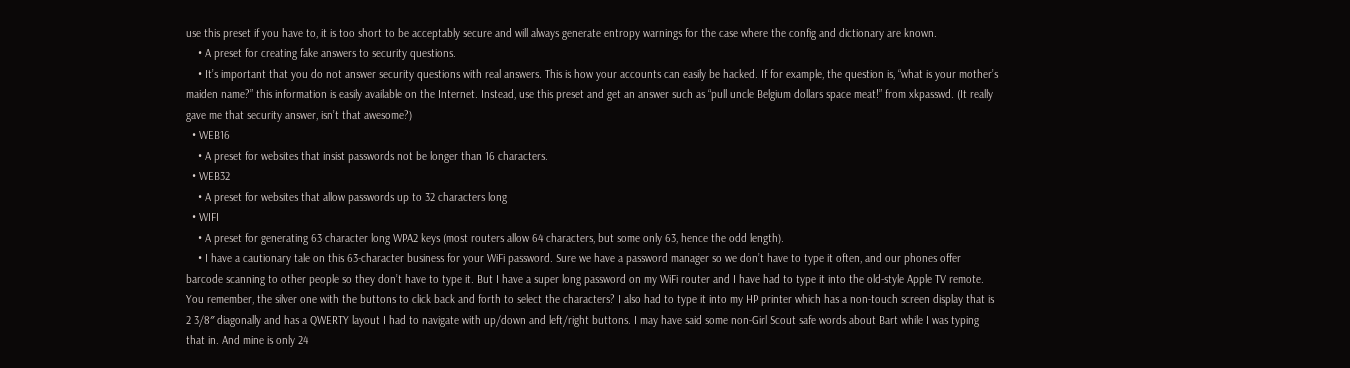use this preset if you have to, it is too short to be acceptably secure and will always generate entropy warnings for the case where the config and dictionary are known.
    • A preset for creating fake answers to security questions.
    • It’s important that you do not answer security questions with real answers. This is how your accounts can easily be hacked. If for example, the question is, “what is your mother’s maiden name?” this information is easily available on the Internet. Instead, use this preset and get an answer such as “pull uncle Belgium dollars space meat!” from xkpasswd. (It really gave me that security answer, isn’t that awesome?)
  • WEB16
    • A preset for websites that insist passwords not be longer than 16 characters.
  • WEB32
    • A preset for websites that allow passwords up to 32 characters long
  • WIFI
    • A preset for generating 63 character long WPA2 keys (most routers allow 64 characters, but some only 63, hence the odd length).
    • I have a cautionary tale on this 63-character business for your WiFi password. Sure we have a password manager so we don’t have to type it often, and our phones offer barcode scanning to other people so they don’t have to type it. But I have a super long password on my WiFi router and I have had to type it into the old-style Apple TV remote. You remember, the silver one with the buttons to click back and forth to select the characters? I also had to type it into my HP printer which has a non-touch screen display that is 2 3/8″ diagonally and has a QWERTY layout I had to navigate with up/down and left/right buttons. I may have said some non-Girl Scout safe words about Bart while I was typing that in. And mine is only 24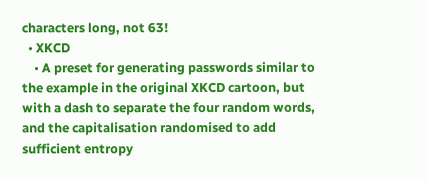characters long, not 63!
  • XKCD
    • A preset for generating passwords similar to the example in the original XKCD cartoon, but with a dash to separate the four random words, and the capitalisation randomised to add sufficient entropy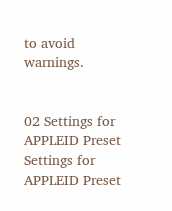to avoid warnings.


02 Settings for APPLEID Preset
Settings for APPLEID Preset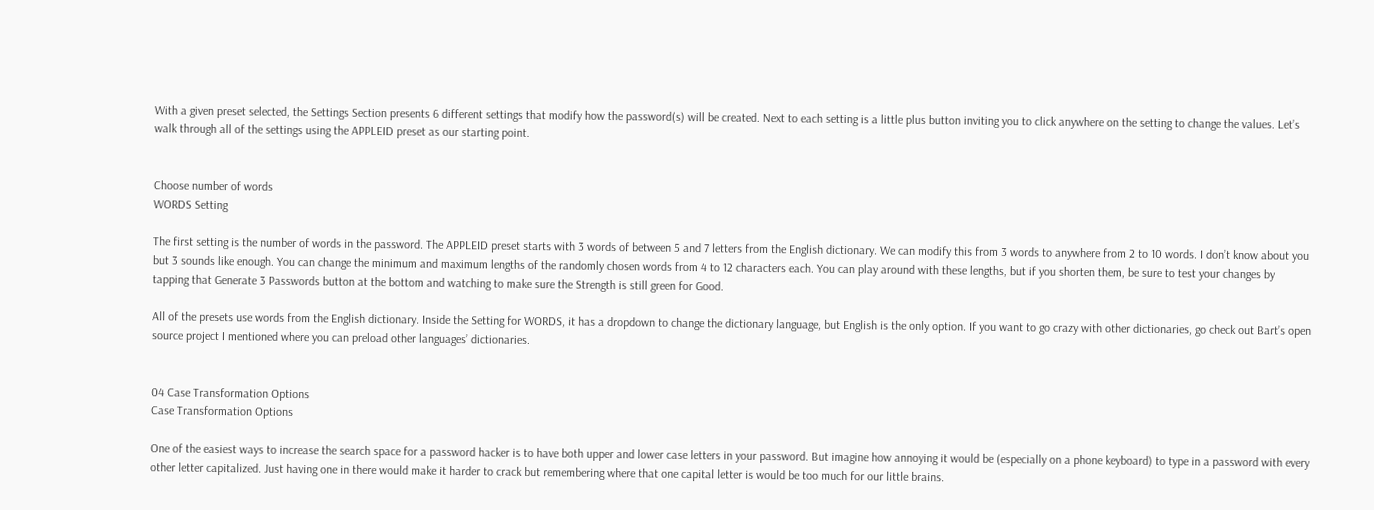With a given preset selected, the Settings Section presents 6 different settings that modify how the password(s) will be created. Next to each setting is a little plus button inviting you to click anywhere on the setting to change the values. Let’s walk through all of the settings using the APPLEID preset as our starting point.


Choose number of words
WORDS Setting

The first setting is the number of words in the password. The APPLEID preset starts with 3 words of between 5 and 7 letters from the English dictionary. We can modify this from 3 words to anywhere from 2 to 10 words. I don’t know about you but 3 sounds like enough. You can change the minimum and maximum lengths of the randomly chosen words from 4 to 12 characters each. You can play around with these lengths, but if you shorten them, be sure to test your changes by tapping that Generate 3 Passwords button at the bottom and watching to make sure the Strength is still green for Good.

All of the presets use words from the English dictionary. Inside the Setting for WORDS, it has a dropdown to change the dictionary language, but English is the only option. If you want to go crazy with other dictionaries, go check out Bart’s open source project I mentioned where you can preload other languages’ dictionaries.


04 Case Transformation Options
Case Transformation Options

One of the easiest ways to increase the search space for a password hacker is to have both upper and lower case letters in your password. But imagine how annoying it would be (especially on a phone keyboard) to type in a password with every other letter capitalized. Just having one in there would make it harder to crack but remembering where that one capital letter is would be too much for our little brains.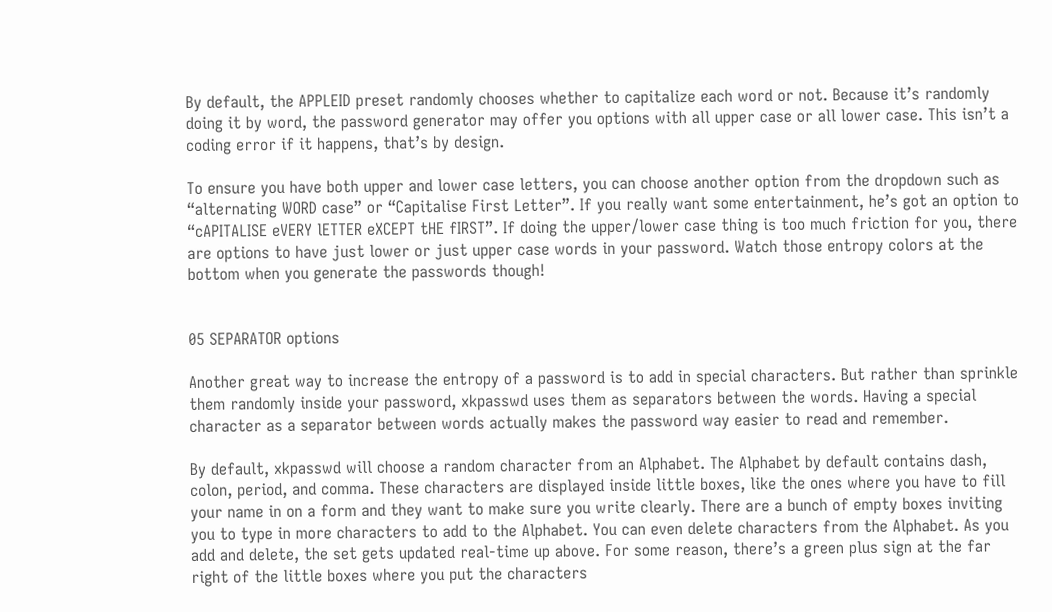By default, the APPLEID preset randomly chooses whether to capitalize each word or not. Because it’s randomly doing it by word, the password generator may offer you options with all upper case or all lower case. This isn’t a coding error if it happens, that’s by design.

To ensure you have both upper and lower case letters, you can choose another option from the dropdown such as “alternating WORD case” or “Capitalise First Letter”. If you really want some entertainment, he’s got an option to “cAPITALISE eVERY lETTER eXCEPT tHE fIRST”. If doing the upper/lower case thing is too much friction for you, there are options to have just lower or just upper case words in your password. Watch those entropy colors at the bottom when you generate the passwords though!


05 SEPARATOR options

Another great way to increase the entropy of a password is to add in special characters. But rather than sprinkle them randomly inside your password, xkpasswd uses them as separators between the words. Having a special character as a separator between words actually makes the password way easier to read and remember.

By default, xkpasswd will choose a random character from an Alphabet. The Alphabet by default contains dash, colon, period, and comma. These characters are displayed inside little boxes, like the ones where you have to fill your name in on a form and they want to make sure you write clearly. There are a bunch of empty boxes inviting you to type in more characters to add to the Alphabet. You can even delete characters from the Alphabet. As you add and delete, the set gets updated real-time up above. For some reason, there’s a green plus sign at the far right of the little boxes where you put the characters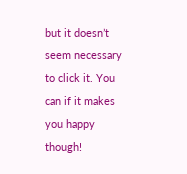but it doesn’t seem necessary to click it. You can if it makes you happy though!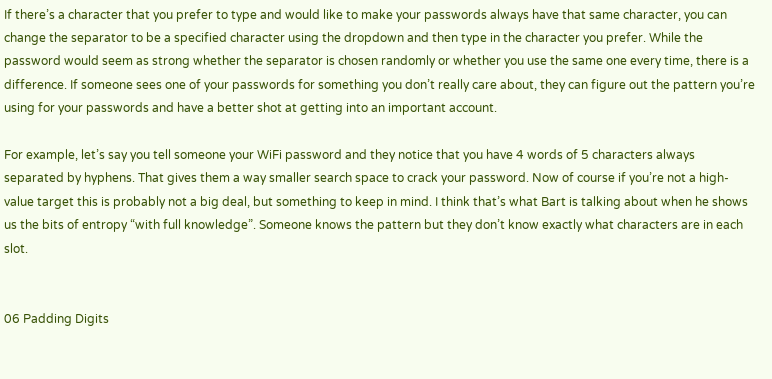If there’s a character that you prefer to type and would like to make your passwords always have that same character, you can change the separator to be a specified character using the dropdown and then type in the character you prefer. While the password would seem as strong whether the separator is chosen randomly or whether you use the same one every time, there is a difference. If someone sees one of your passwords for something you don’t really care about, they can figure out the pattern you’re using for your passwords and have a better shot at getting into an important account.

For example, let’s say you tell someone your WiFi password and they notice that you have 4 words of 5 characters always separated by hyphens. That gives them a way smaller search space to crack your password. Now of course if you’re not a high-value target this is probably not a big deal, but something to keep in mind. I think that’s what Bart is talking about when he shows us the bits of entropy “with full knowledge”. Someone knows the pattern but they don’t know exactly what characters are in each slot.


06 Padding Digits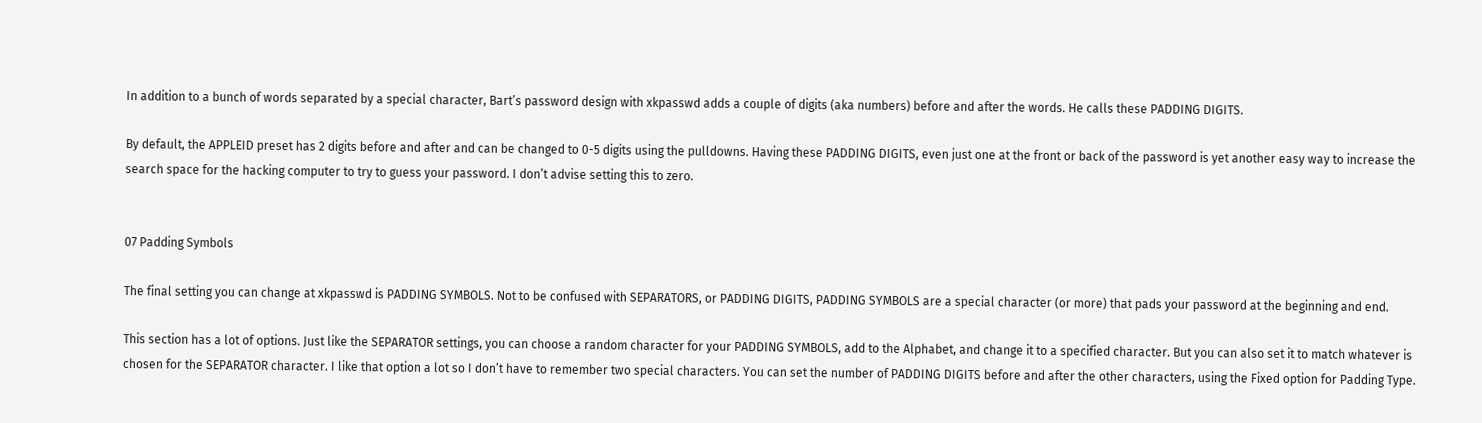In addition to a bunch of words separated by a special character, Bart’s password design with xkpasswd adds a couple of digits (aka numbers) before and after the words. He calls these PADDING DIGITS.

By default, the APPLEID preset has 2 digits before and after and can be changed to 0-5 digits using the pulldowns. Having these PADDING DIGITS, even just one at the front or back of the password is yet another easy way to increase the search space for the hacking computer to try to guess your password. I don’t advise setting this to zero.


07 Padding Symbols

The final setting you can change at xkpasswd is PADDING SYMBOLS. Not to be confused with SEPARATORS, or PADDING DIGITS, PADDING SYMBOLS are a special character (or more) that pads your password at the beginning and end.

This section has a lot of options. Just like the SEPARATOR settings, you can choose a random character for your PADDING SYMBOLS, add to the Alphabet, and change it to a specified character. But you can also set it to match whatever is chosen for the SEPARATOR character. I like that option a lot so I don’t have to remember two special characters. You can set the number of PADDING DIGITS before and after the other characters, using the Fixed option for Padding Type.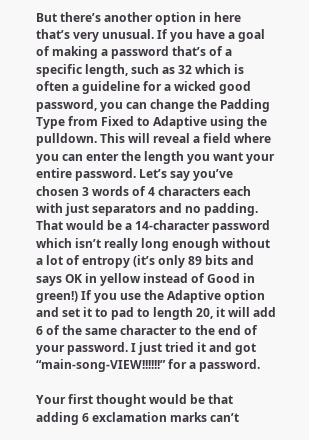But there’s another option in here that’s very unusual. If you have a goal of making a password that’s of a specific length, such as 32 which is often a guideline for a wicked good password, you can change the Padding Type from Fixed to Adaptive using the pulldown. This will reveal a field where you can enter the length you want your entire password. Let’s say you’ve chosen 3 words of 4 characters each with just separators and no padding. That would be a 14-character password which isn’t really long enough without a lot of entropy (it’s only 89 bits and says OK in yellow instead of Good in green!) If you use the Adaptive option and set it to pad to length 20, it will add 6 of the same character to the end of your password. I just tried it and got “main-song-VIEW!!!!!!” for a password.

Your first thought would be that adding 6 exclamation marks can’t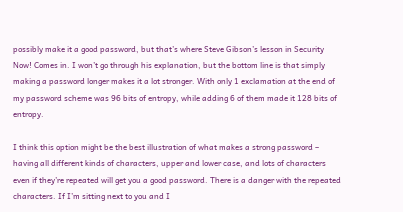possibly make it a good password, but that’s where Steve Gibson’s lesson in Security Now! Comes in. I won’t go through his explanation, but the bottom line is that simply making a password longer makes it a lot stronger. With only 1 exclamation at the end of my password scheme was 96 bits of entropy, while adding 6 of them made it 128 bits of entropy.

I think this option might be the best illustration of what makes a strong password – having all different kinds of characters, upper and lower case, and lots of characters even if they’re repeated will get you a good password. There is a danger with the repeated characters. If I’m sitting next to you and I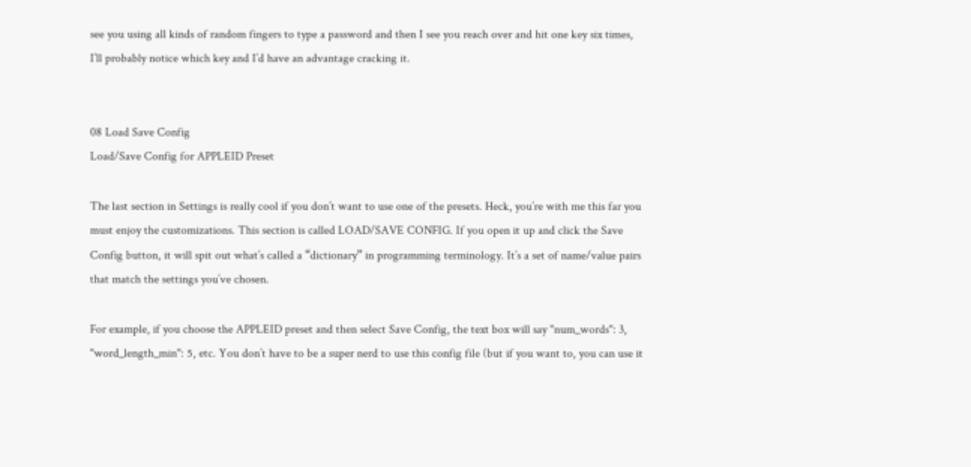see you using all kinds of random fingers to type a password and then I see you reach over and hit one key six times, I’ll probably notice which key and I’d have an advantage cracking it.


08 Load Save Config
Load/Save Config for APPLEID Preset

The last section in Settings is really cool if you don’t want to use one of the presets. Heck, you’re with me this far you must enjoy the customizations. This section is called LOAD/SAVE CONFIG. If you open it up and click the Save Config button, it will spit out what’s called a “dictionary” in programming terminology. It’s a set of name/value pairs that match the settings you’ve chosen.

For example, if you choose the APPLEID preset and then select Save Config, the text box will say "num_words": 3, "word_length_min": 5, etc. You don’t have to be a super nerd to use this config file (but if you want to, you can use it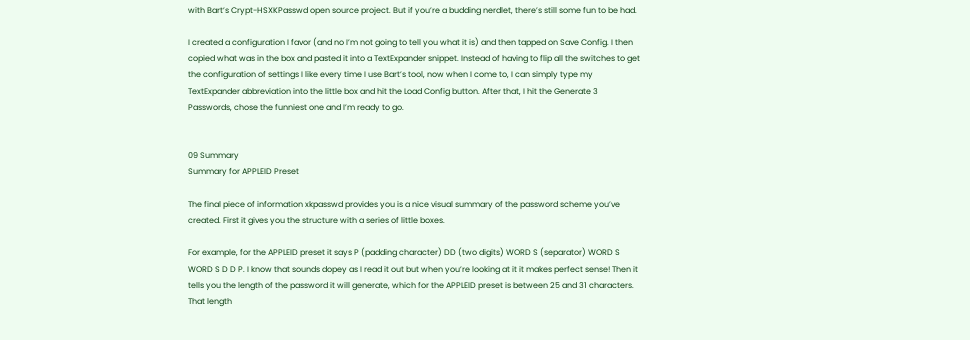with Bart’s Crypt-HSXKPasswd open source project. But if you’re a budding nerdlet, there’s still some fun to be had.

I created a configuration I favor (and no I’m not going to tell you what it is) and then tapped on Save Config. I then copied what was in the box and pasted it into a TextExpander snippet. Instead of having to flip all the switches to get the configuration of settings I like every time I use Bart’s tool, now when I come to, I can simply type my TextExpander abbreviation into the little box and hit the Load Config button. After that, I hit the Generate 3 Passwords, chose the funniest one and I’m ready to go.


09 Summary
Summary for APPLEID Preset

The final piece of information xkpasswd provides you is a nice visual summary of the password scheme you’ve created. First it gives you the structure with a series of little boxes.

For example, for the APPLEID preset it says P (padding character) DD (two digits) WORD S (separator) WORD S WORD S D D P. I know that sounds dopey as I read it out but when you’re looking at it it makes perfect sense! Then it tells you the length of the password it will generate, which for the APPLEID preset is between 25 and 31 characters. That length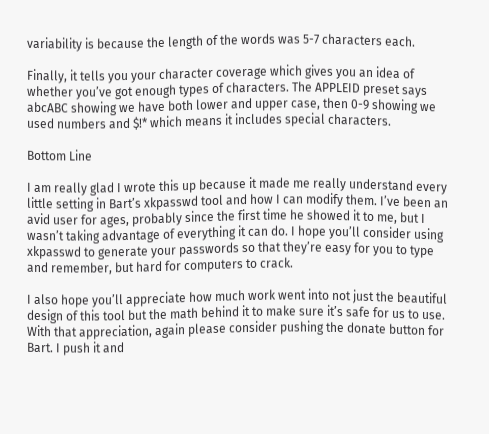variability is because the length of the words was 5-7 characters each.

Finally, it tells you your character coverage which gives you an idea of whether you’ve got enough types of characters. The APPLEID preset says abcABC showing we have both lower and upper case, then 0-9 showing we used numbers and $!* which means it includes special characters.

Bottom Line

I am really glad I wrote this up because it made me really understand every little setting in Bart’s xkpasswd tool and how I can modify them. I’ve been an avid user for ages, probably since the first time he showed it to me, but I wasn’t taking advantage of everything it can do. I hope you’ll consider using xkpasswd to generate your passwords so that they’re easy for you to type and remember, but hard for computers to crack.

I also hope you’ll appreciate how much work went into not just the beautiful design of this tool but the math behind it to make sure it’s safe for us to use. With that appreciation, again please consider pushing the donate button for Bart. I push it and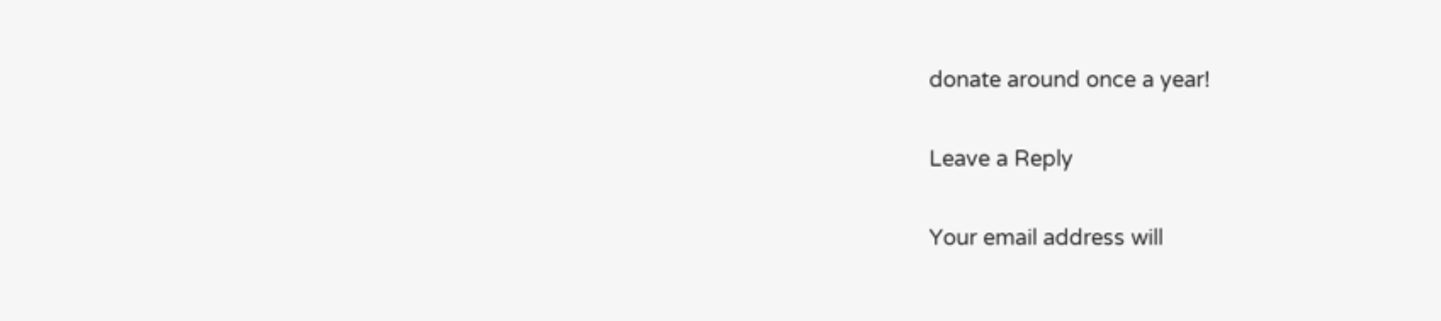donate around once a year!

Leave a Reply

Your email address will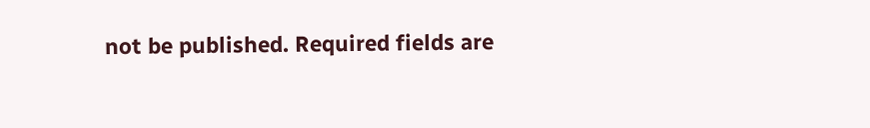not be published. Required fields are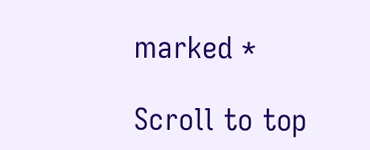marked *

Scroll to top